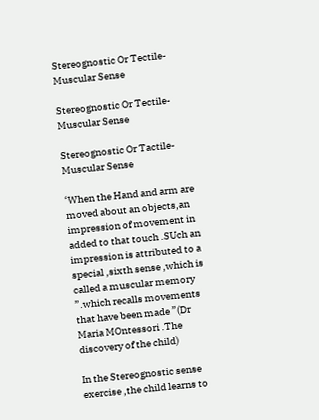Stereognostic Or Tectile-Muscular Sense

Stereognostic Or Tectile-Muscular Sense

Stereognostic Or Tactile-Muscular Sense

‘When the Hand and arm are moved about an objects,an impression of movement in added to that touch .SUch an impression is attributed to a special ,sixth sense ,which is called a muscular memory ”.which recalls movements that have been made ”(Dr Maria MOntessori .The discovery of the child)

In the Stereognostic sense exercise ,the child learns to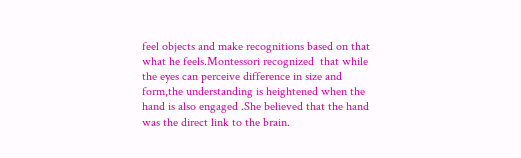feel objects and make recognitions based on that what he feels.Montessori recognized  that while the eyes can perceive difference in size and form,the understanding is heightened when the hand is also engaged .She believed that the hand was the direct link to the brain.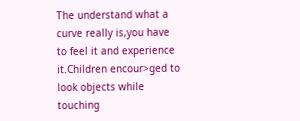The understand what a curve really is,you have to feel it and experience it.Children encour>ged to look objects while touching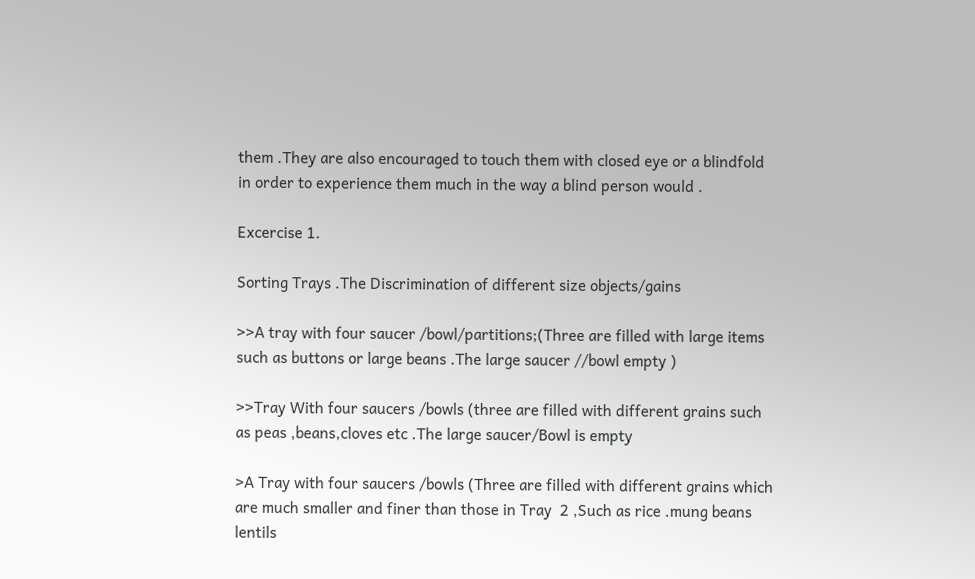them .They are also encouraged to touch them with closed eye or a blindfold in order to experience them much in the way a blind person would .

Excercise 1.

Sorting Trays .The Discrimination of different size objects/gains

>>A tray with four saucer /bowl/partitions;(Three are filled with large items such as buttons or large beans .The large saucer //bowl empty )

>>Tray With four saucers /bowls (three are filled with different grains such as peas ,beans,cloves etc .The large saucer/Bowl is empty

>A Tray with four saucers /bowls (Three are filled with different grains which are much smaller and finer than those in Tray  2 ,Such as rice .mung beans lentils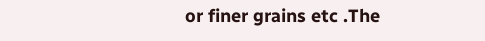or finer grains etc .The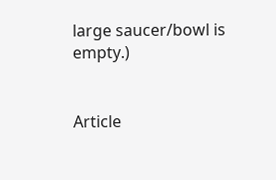large saucer/bowl is empty.)


Article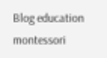Blog education montessori